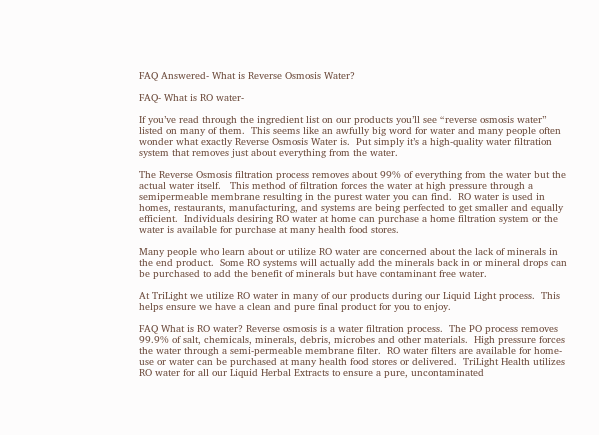FAQ Answered- What is Reverse Osmosis Water?

FAQ- What is RO water-

If you’ve read through the ingredient list on our products you’ll see “reverse osmosis water” listed on many of them.  This seems like an awfully big word for water and many people often wonder what exactly Reverse Osmosis Water is.  Put simply it’s a high-quality water filtration system that removes just about everything from the water.

The Reverse Osmosis filtration process removes about 99% of everything from the water but the actual water itself.   This method of filtration forces the water at high pressure through a semipermeable membrane resulting in the purest water you can find.  RO water is used in homes, restaurants, manufacturing, and systems are being perfected to get smaller and equally efficient.  Individuals desiring RO water at home can purchase a home filtration system or the water is available for purchase at many health food stores.

Many people who learn about or utilize RO water are concerned about the lack of minerals in the end product.  Some RO systems will actually add the minerals back in or mineral drops can be purchased to add the benefit of minerals but have contaminant free water.

At TriLight we utilize RO water in many of our products during our Liquid Light process.  This helps ensure we have a clean and pure final product for you to enjoy.

FAQ What is RO water? Reverse osmosis is a water filtration process.  The PO process removes 99.9% of salt, chemicals, minerals, debris, microbes and other materials.  High pressure forces the water through a semi-permeable membrane filter.  RO water filters are available for home-use or water can be purchased at many health food stores or delivered.  TriLight Health utilizes RO water for all our Liquid Herbal Extracts to ensure a pure, uncontaminated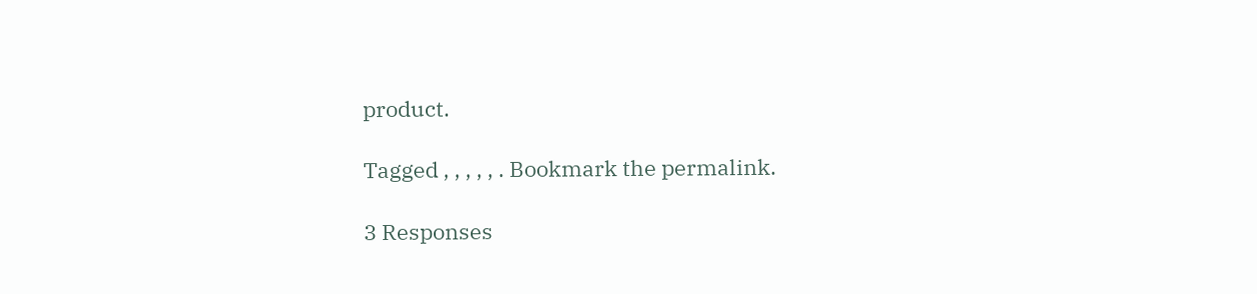product.

Tagged , , , , , . Bookmark the permalink.

3 Responses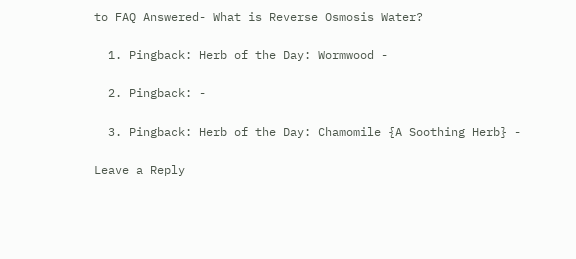to FAQ Answered- What is Reverse Osmosis Water?

  1. Pingback: Herb of the Day: Wormwood -

  2. Pingback: -

  3. Pingback: Herb of the Day: Chamomile {A Soothing Herb} -

Leave a Reply